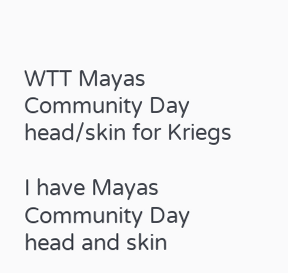WTT Mayas Community Day head/skin for Kriegs

I have Mayas Community Day head and skin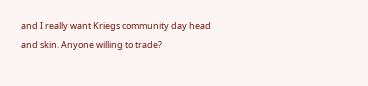and I really want Kriegs community day head and skin. Anyone willing to trade?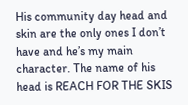His community day head and skin are the only ones I don’t have and he’s my main character. The name of his head is REACH FOR THE SKIS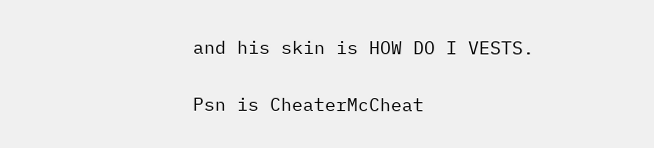and his skin is HOW DO I VESTS.

Psn is CheaterMcCheat